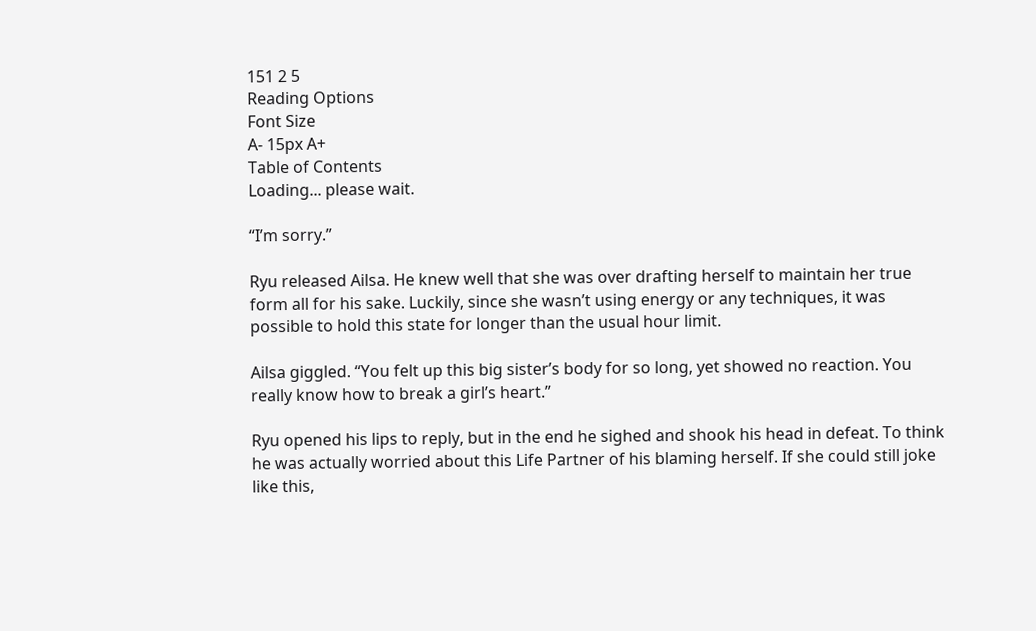151 2 5
Reading Options
Font Size
A- 15px A+
Table of Contents
Loading... please wait.

“I’m sorry.”

Ryu released Ailsa. He knew well that she was over drafting herself to maintain her true form all for his sake. Luckily, since she wasn’t using energy or any techniques, it was possible to hold this state for longer than the usual hour limit.

Ailsa giggled. “You felt up this big sister’s body for so long, yet showed no reaction. You really know how to break a girl’s heart.”

Ryu opened his lips to reply, but in the end he sighed and shook his head in defeat. To think he was actually worried about this Life Partner of his blaming herself. If she could still joke like this,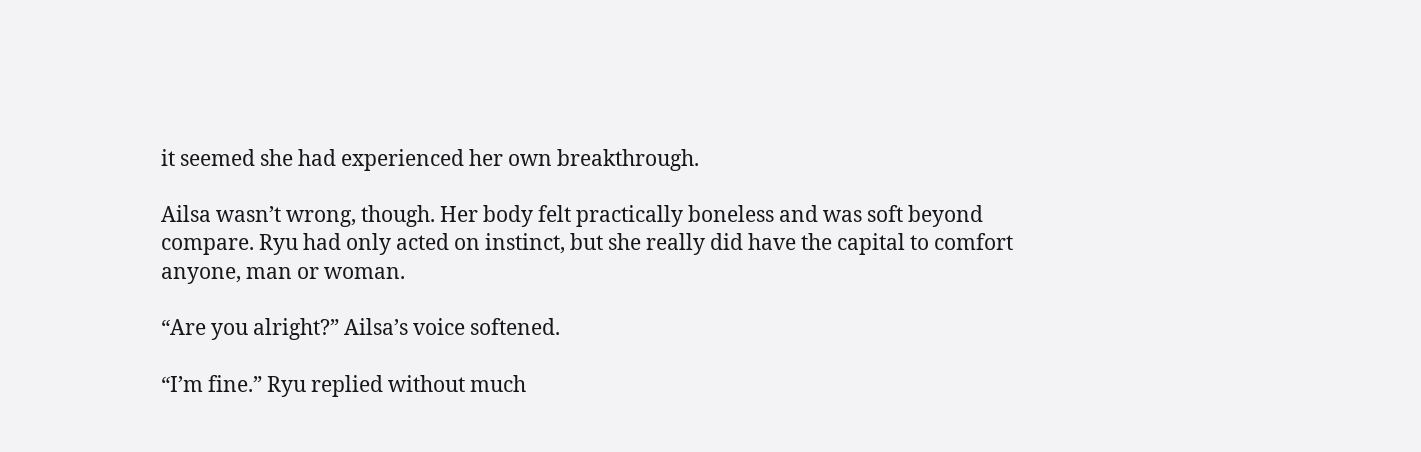it seemed she had experienced her own breakthrough.

Ailsa wasn’t wrong, though. Her body felt practically boneless and was soft beyond compare. Ryu had only acted on instinct, but she really did have the capital to comfort anyone, man or woman.

“Are you alright?” Ailsa’s voice softened.

“I’m fine.” Ryu replied without much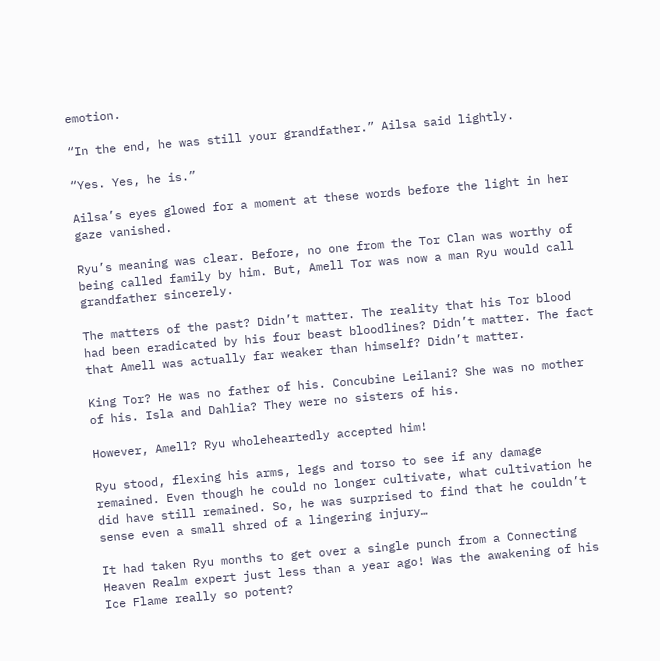emotion.

“In the end, he was still your grandfather.” Ailsa said lightly.

“Yes. Yes, he is.”

Ailsa’s eyes glowed for a moment at these words before the light in her gaze vanished.

Ryu’s meaning was clear. Before, no one from the Tor Clan was worthy of being called family by him. But, Amell Tor was now a man Ryu would call grandfather sincerely.

The matters of the past? Didn’t matter. The reality that his Tor blood had been eradicated by his four beast bloodlines? Didn’t matter. The fact that Amell was actually far weaker than himself? Didn’t matter.

King Tor? He was no father of his. Concubine Leilani? She was no mother of his. Isla and Dahlia? They were no sisters of his.

However, Amell? Ryu wholeheartedly accepted him!

Ryu stood, flexing his arms, legs and torso to see if any damage remained. Even though he could no longer cultivate, what cultivation he did have still remained. So, he was surprised to find that he couldn’t sense even a small shred of a lingering injury…

It had taken Ryu months to get over a single punch from a Connecting Heaven Realm expert just less than a year ago! Was the awakening of his Ice Flame really so potent?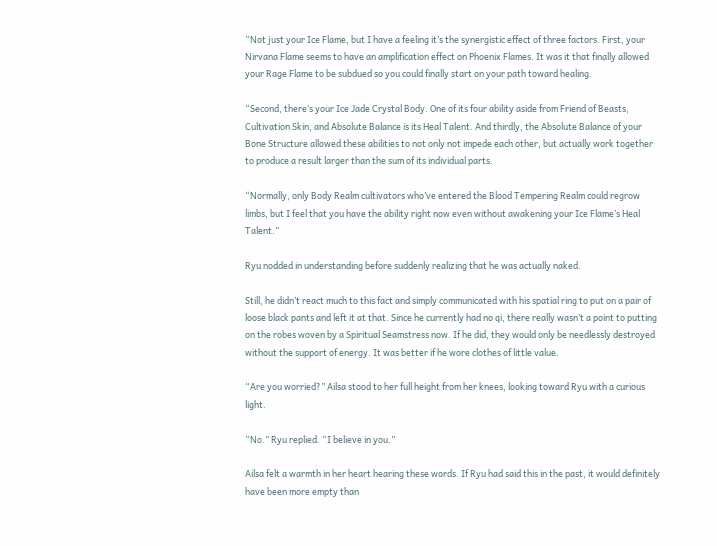“Not just your Ice Flame, but I have a feeling it’s the synergistic effect of three factors. First, your Nirvana Flame seems to have an amplification effect on Phoenix Flames. It was it that finally allowed your Rage Flame to be subdued so you could finally start on your path toward healing.

“Second, there’s your Ice Jade Crystal Body. One of its four ability aside from Friend of Beasts, Cultivation Skin, and Absolute Balance is its Heal Talent. And thirdly, the Absolute Balance of your Bone Structure allowed these abilities to not only not impede each other, but actually work together to produce a result larger than the sum of its individual parts.

“Normally, only Body Realm cultivators who’ve entered the Blood Tempering Realm could regrow limbs, but I feel that you have the ability right now even without awakening your Ice Flame’s Heal Talent.”

Ryu nodded in understanding before suddenly realizing that he was actually naked.

Still, he didn’t react much to this fact and simply communicated with his spatial ring to put on a pair of loose black pants and left it at that. Since he currently had no qi, there really wasn’t a point to putting on the robes woven by a Spiritual Seamstress now. If he did, they would only be needlessly destroyed without the support of energy. It was better if he wore clothes of little value.

“Are you worried?” Ailsa stood to her full height from her knees, looking toward Ryu with a curious light.

“No.” Ryu replied. “I believe in you.”

Ailsa felt a warmth in her heart hearing these words. If Ryu had said this in the past, it would definitely have been more empty than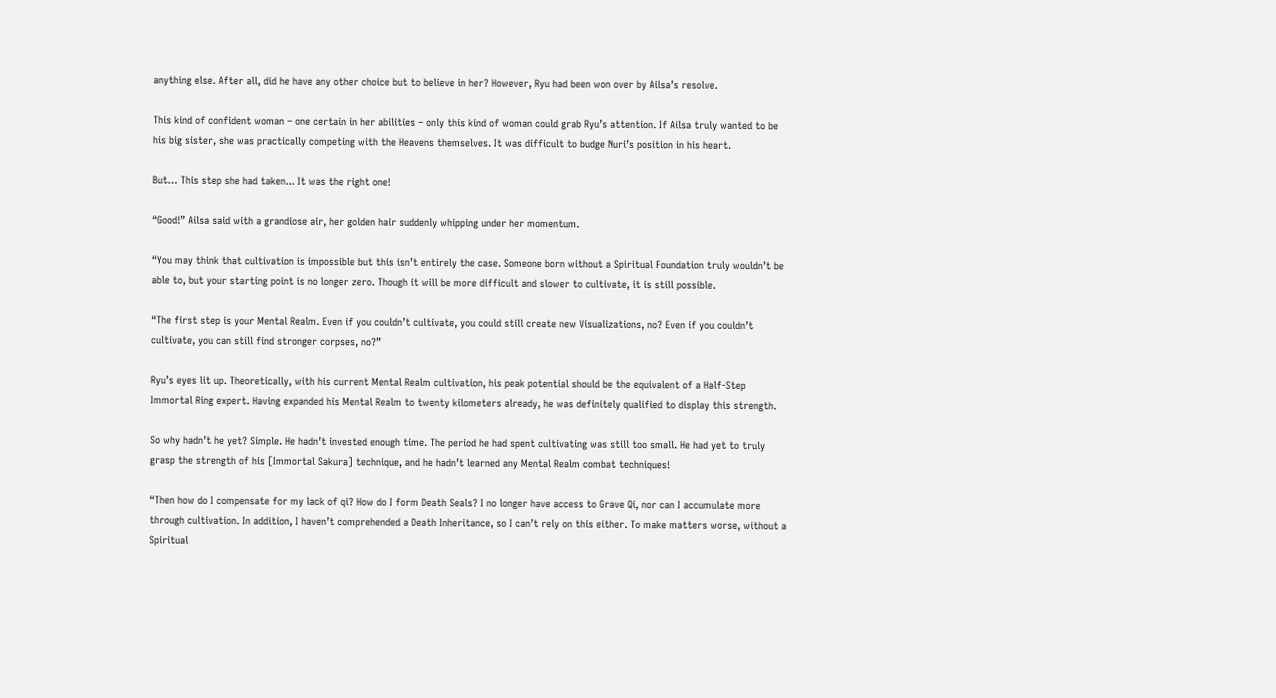anything else. After all, did he have any other choice but to believe in her? However, Ryu had been won over by Ailsa’s resolve.

This kind of confident woman – one certain in her abilities – only this kind of woman could grab Ryu’s attention. If Ailsa truly wanted to be his big sister, she was practically competing with the Heavens themselves. It was difficult to budge Nuri’s position in his heart.

But… This step she had taken... It was the right one!

“Good!” Ailsa said with a grandiose air, her golden hair suddenly whipping under her momentum.

“You may think that cultivation is impossible but this isn’t entirely the case. Someone born without a Spiritual Foundation truly wouldn’t be able to, but your starting point is no longer zero. Though it will be more difficult and slower to cultivate, it is still possible.

“The first step is your Mental Realm. Even if you couldn’t cultivate, you could still create new Visualizations, no? Even if you couldn’t cultivate, you can still find stronger corpses, no?”

Ryu’s eyes lit up. Theoretically, with his current Mental Realm cultivation, his peak potential should be the equivalent of a Half-Step Immortal Ring expert. Having expanded his Mental Realm to twenty kilometers already, he was definitely qualified to display this strength.

So why hadn’t he yet? Simple. He hadn’t invested enough time. The period he had spent cultivating was still too small. He had yet to truly grasp the strength of his [Immortal Sakura] technique, and he hadn’t learned any Mental Realm combat techniques!

“Then how do I compensate for my lack of qi? How do I form Death Seals? I no longer have access to Grave Qi, nor can I accumulate more through cultivation. In addition, I haven’t comprehended a Death Inheritance, so I can’t rely on this either. To make matters worse, without a Spiritual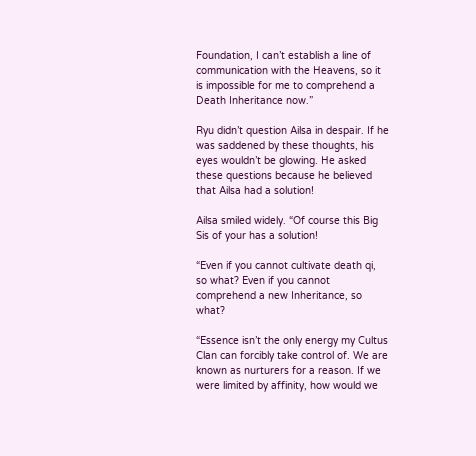Foundation, I can’t establish a line of communication with the Heavens, so it is impossible for me to comprehend a Death Inheritance now.”

Ryu didn’t question Ailsa in despair. If he was saddened by these thoughts, his eyes wouldn’t be glowing. He asked these questions because he believed that Ailsa had a solution!

Ailsa smiled widely. “Of course this Big Sis of your has a solution!

“Even if you cannot cultivate death qi, so what? Even if you cannot comprehend a new Inheritance, so what?

“Essence isn’t the only energy my Cultus Clan can forcibly take control of. We are known as nurturers for a reason. If we were limited by affinity, how would we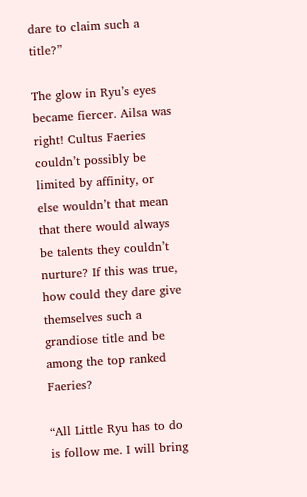dare to claim such a title?”

The glow in Ryu’s eyes became fiercer. Ailsa was right! Cultus Faeries couldn’t possibly be limited by affinity, or else wouldn’t that mean that there would always be talents they couldn’t nurture? If this was true, how could they dare give themselves such a grandiose title and be among the top ranked Faeries?

“All Little Ryu has to do is follow me. I will bring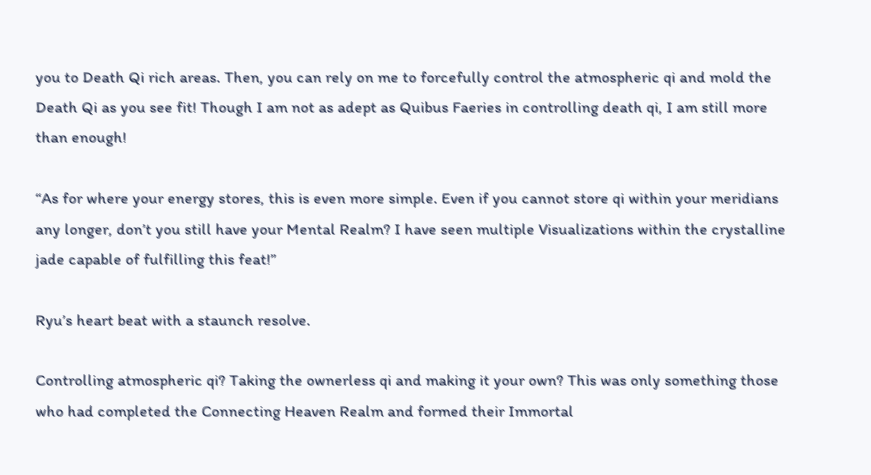you to Death Qi rich areas. Then, you can rely on me to forcefully control the atmospheric qi and mold the Death Qi as you see fit! Though I am not as adept as Quibus Faeries in controlling death qi, I am still more than enough!

“As for where your energy stores, this is even more simple. Even if you cannot store qi within your meridians any longer, don’t you still have your Mental Realm? I have seen multiple Visualizations within the crystalline jade capable of fulfilling this feat!”

Ryu’s heart beat with a staunch resolve.

Controlling atmospheric qi? Taking the ownerless qi and making it your own? This was only something those who had completed the Connecting Heaven Realm and formed their Immortal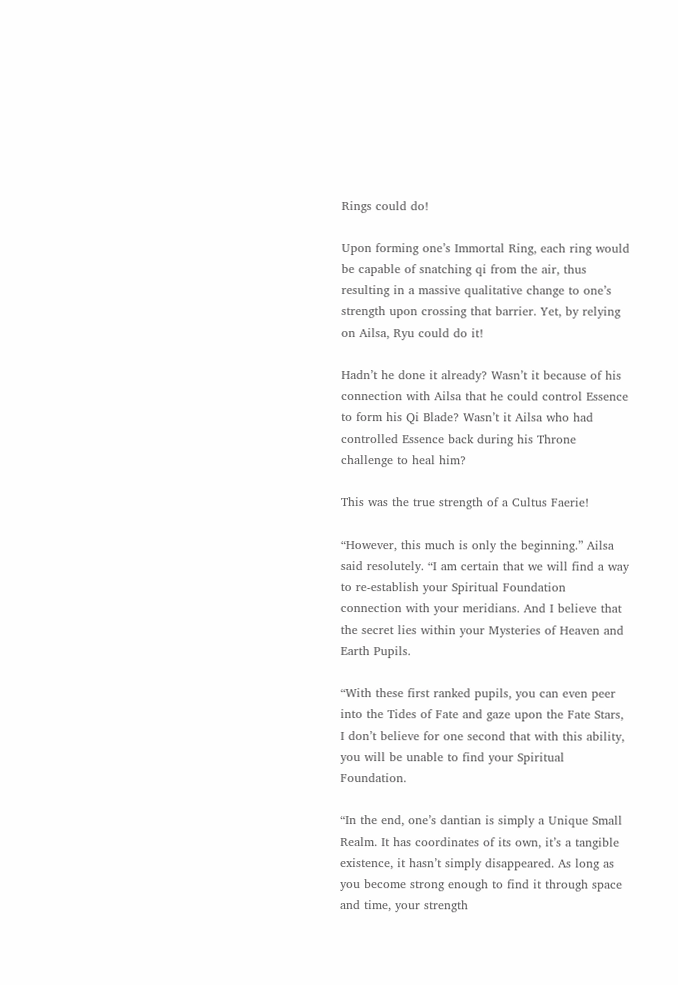Rings could do!

Upon forming one’s Immortal Ring, each ring would be capable of snatching qi from the air, thus resulting in a massive qualitative change to one’s strength upon crossing that barrier. Yet, by relying on Ailsa, Ryu could do it!

Hadn’t he done it already? Wasn’t it because of his connection with Ailsa that he could control Essence to form his Qi Blade? Wasn’t it Ailsa who had controlled Essence back during his Throne challenge to heal him?

This was the true strength of a Cultus Faerie!

“However, this much is only the beginning.” Ailsa said resolutely. “I am certain that we will find a way to re-establish your Spiritual Foundation connection with your meridians. And I believe that the secret lies within your Mysteries of Heaven and Earth Pupils.

“With these first ranked pupils, you can even peer into the Tides of Fate and gaze upon the Fate Stars, I don’t believe for one second that with this ability, you will be unable to find your Spiritual Foundation.

“In the end, one’s dantian is simply a Unique Small Realm. It has coordinates of its own, it’s a tangible existence, it hasn’t simply disappeared. As long as you become strong enough to find it through space and time, your strength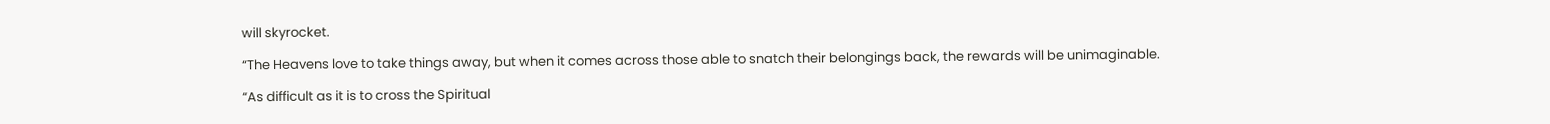will skyrocket.

“The Heavens love to take things away, but when it comes across those able to snatch their belongings back, the rewards will be unimaginable.

“As difficult as it is to cross the Spiritual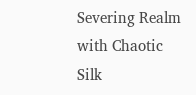Severing Realm with Chaotic Silk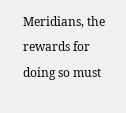Meridians, the rewards for doing so must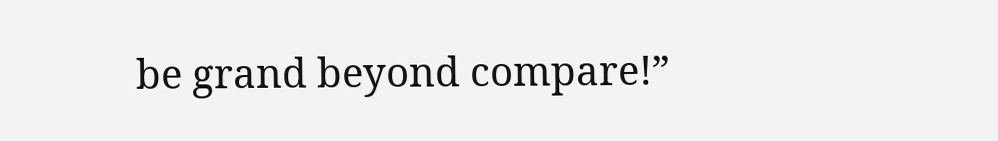be grand beyond compare!”